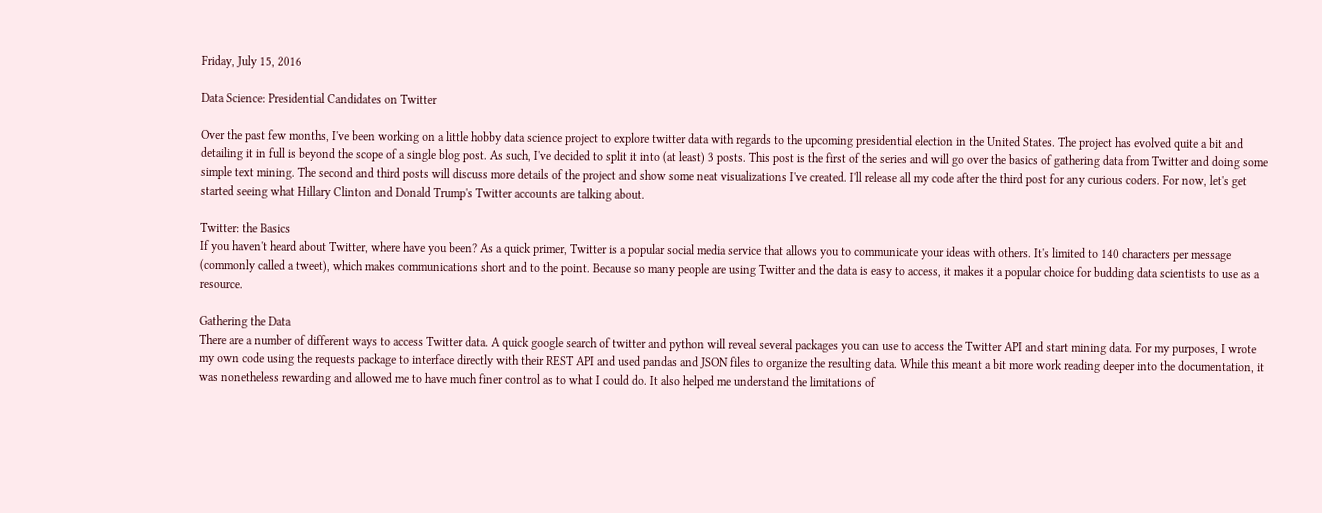Friday, July 15, 2016

Data Science: Presidential Candidates on Twitter

Over the past few months, I've been working on a little hobby data science project to explore twitter data with regards to the upcoming presidential election in the United States. The project has evolved quite a bit and detailing it in full is beyond the scope of a single blog post. As such, I've decided to split it into (at least) 3 posts. This post is the first of the series and will go over the basics of gathering data from Twitter and doing some simple text mining. The second and third posts will discuss more details of the project and show some neat visualizations I've created. I'll release all my code after the third post for any curious coders. For now, let's get started seeing what Hillary Clinton and Donald Trump's Twitter accounts are talking about.

Twitter: the Basics
If you haven't heard about Twitter, where have you been? As a quick primer, Twitter is a popular social media service that allows you to communicate your ideas with others. It's limited to 140 characters per message (commonly called a tweet), which makes communications short and to the point. Because so many people are using Twitter and the data is easy to access, it makes it a popular choice for budding data scientists to use as a resource.

Gathering the Data
There are a number of different ways to access Twitter data. A quick google search of twitter and python will reveal several packages you can use to access the Twitter API and start mining data. For my purposes, I wrote my own code using the requests package to interface directly with their REST API and used pandas and JSON files to organize the resulting data. While this meant a bit more work reading deeper into the documentation, it was nonetheless rewarding and allowed me to have much finer control as to what I could do. It also helped me understand the limitations of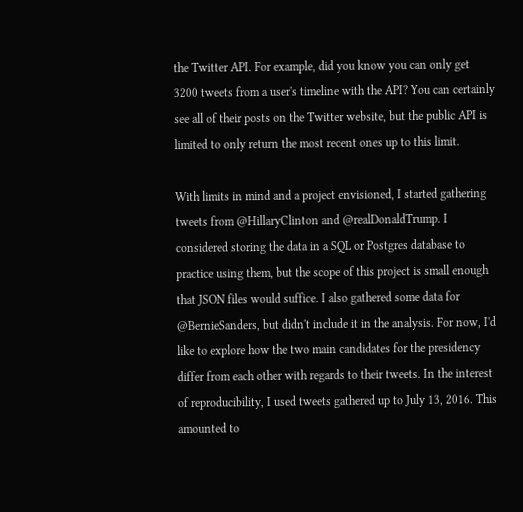the Twitter API. For example, did you know you can only get 3200 tweets from a user's timeline with the API? You can certainly see all of their posts on the Twitter website, but the public API is limited to only return the most recent ones up to this limit.

With limits in mind and a project envisioned, I started gathering tweets from @HillaryClinton and @realDonaldTrump. I considered storing the data in a SQL or Postgres database to practice using them, but the scope of this project is small enough that JSON files would suffice. I also gathered some data for @BernieSanders, but didn't include it in the analysis. For now, I'd like to explore how the two main candidates for the presidency differ from each other with regards to their tweets. In the interest of reproducibility, I used tweets gathered up to July 13, 2016. This amounted to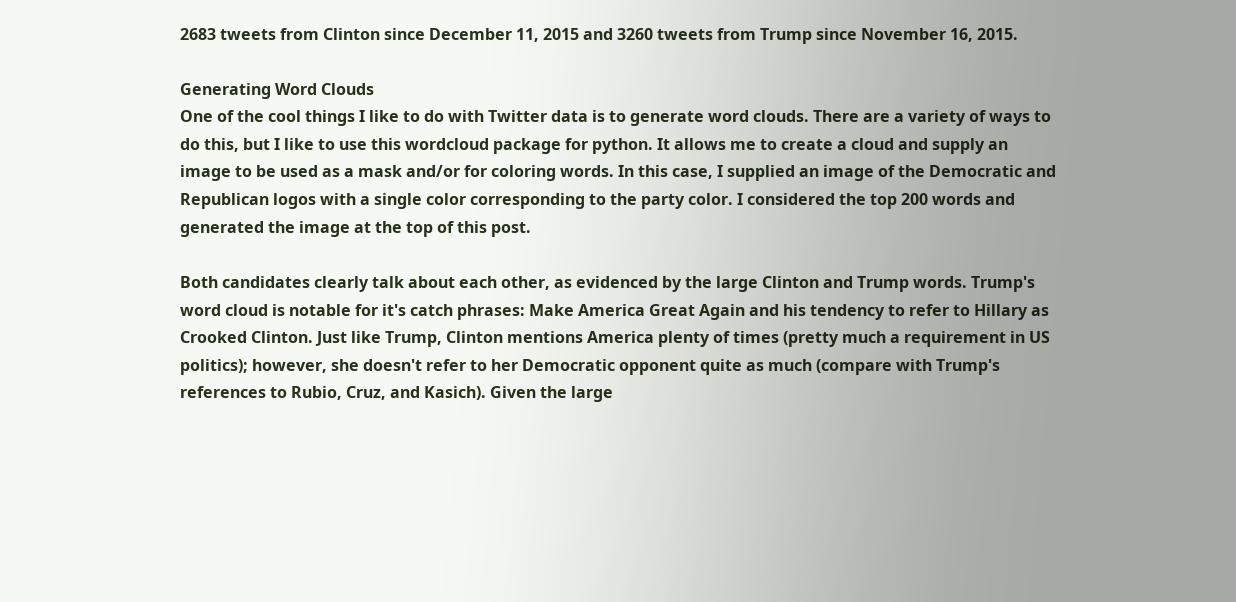2683 tweets from Clinton since December 11, 2015 and 3260 tweets from Trump since November 16, 2015.

Generating Word Clouds
One of the cool things I like to do with Twitter data is to generate word clouds. There are a variety of ways to do this, but I like to use this wordcloud package for python. It allows me to create a cloud and supply an image to be used as a mask and/or for coloring words. In this case, I supplied an image of the Democratic and Republican logos with a single color corresponding to the party color. I considered the top 200 words and generated the image at the top of this post.

Both candidates clearly talk about each other, as evidenced by the large Clinton and Trump words. Trump's word cloud is notable for it's catch phrases: Make America Great Again and his tendency to refer to Hillary as Crooked Clinton. Just like Trump, Clinton mentions America plenty of times (pretty much a requirement in US politics); however, she doesn't refer to her Democratic opponent quite as much (compare with Trump's references to Rubio, Cruz, and Kasich). Given the large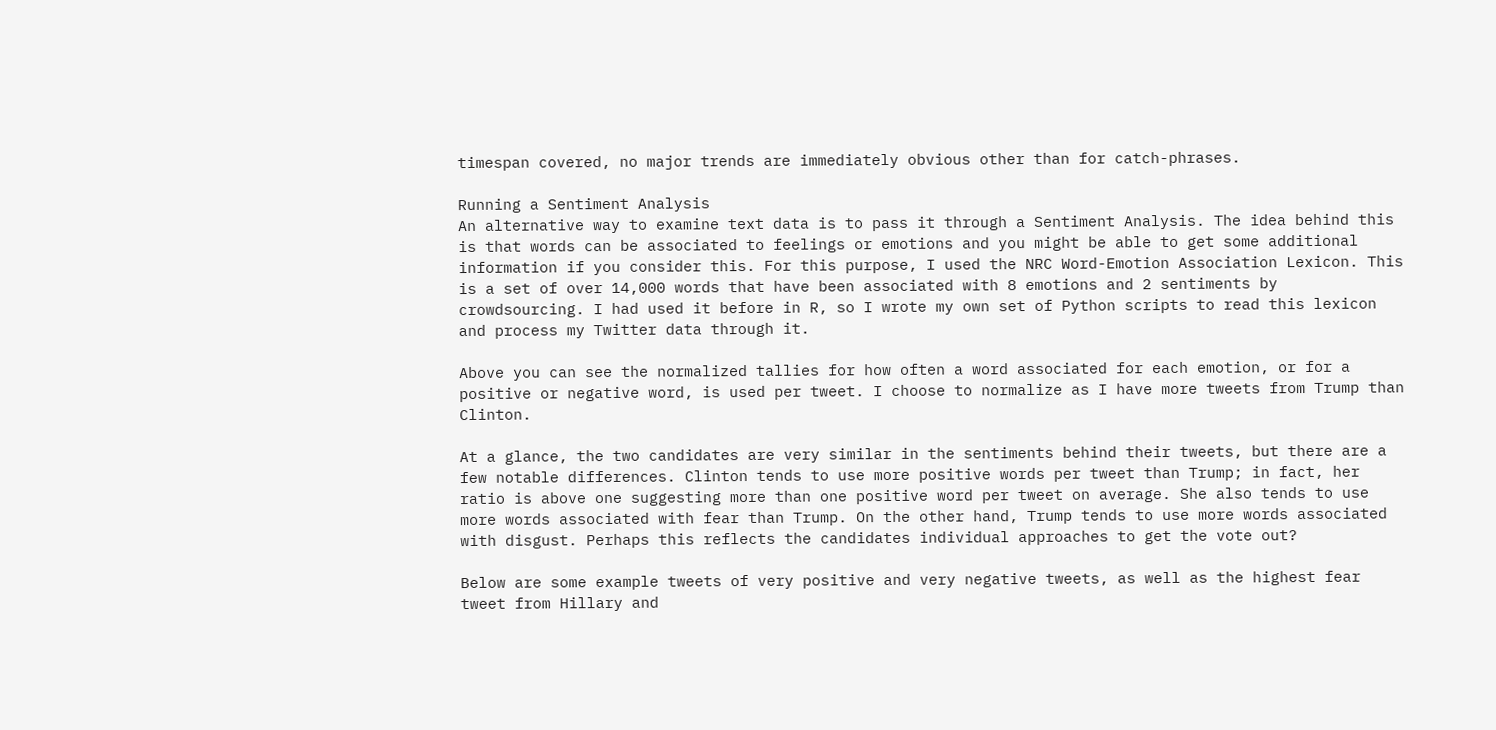timespan covered, no major trends are immediately obvious other than for catch-phrases.

Running a Sentiment Analysis
An alternative way to examine text data is to pass it through a Sentiment Analysis. The idea behind this is that words can be associated to feelings or emotions and you might be able to get some additional information if you consider this. For this purpose, I used the NRC Word-Emotion Association Lexicon. This is a set of over 14,000 words that have been associated with 8 emotions and 2 sentiments by crowdsourcing. I had used it before in R, so I wrote my own set of Python scripts to read this lexicon and process my Twitter data through it.

Above you can see the normalized tallies for how often a word associated for each emotion, or for a positive or negative word, is used per tweet. I choose to normalize as I have more tweets from Trump than Clinton.

At a glance, the two candidates are very similar in the sentiments behind their tweets, but there are a few notable differences. Clinton tends to use more positive words per tweet than Trump; in fact, her ratio is above one suggesting more than one positive word per tweet on average. She also tends to use more words associated with fear than Trump. On the other hand, Trump tends to use more words associated with disgust. Perhaps this reflects the candidates individual approaches to get the vote out?

Below are some example tweets of very positive and very negative tweets, as well as the highest fear tweet from Hillary and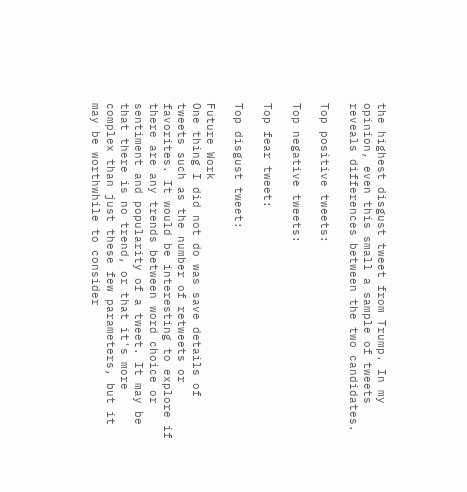the highest disgust tweet from Trump. In my opinion, even this small a sample of tweets reveals differences between the two candidates.

Top positive tweets:

Top negative tweets:

Top fear tweet:

Top disgust tweet:

Future Work
One thing I did not do was save details of tweets such as the number of retweets or favorites. It would be interesting to explore if there are any trends between word choice or sentiment and popularity of a tweet. It may be that there is no trend, or that it's more complex than just these few parameters, but it may be worthwhile to consider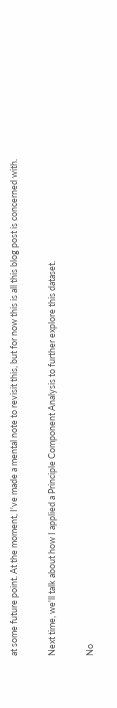at some future point. At the moment, I've made a mental note to revisit this, but for now this is all this blog post is concerned with.

Next time, we'll talk about how I applied a Principle Component Analysis to further explore this dataset.

No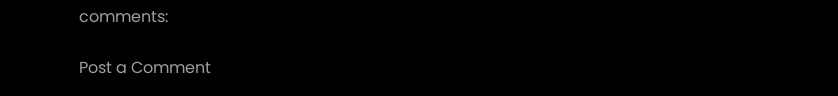comments:

Post a Comment